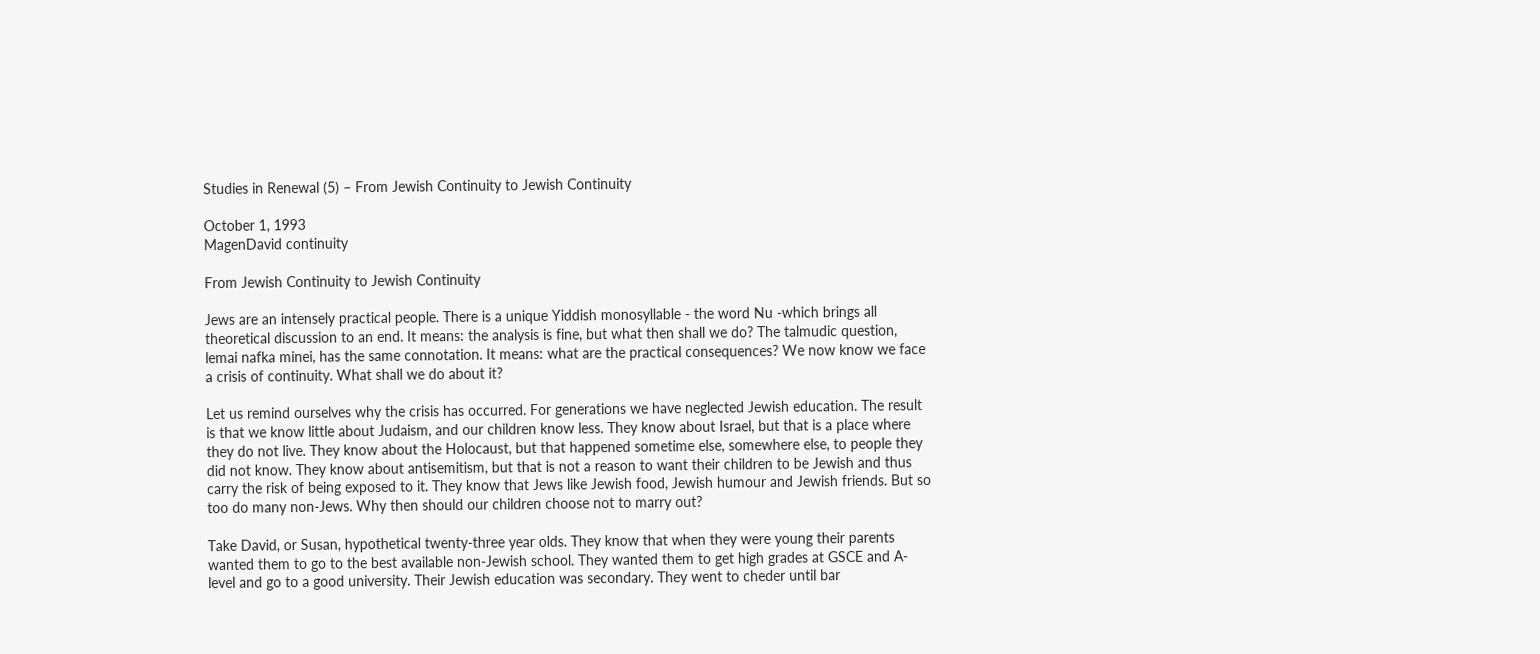Studies in Renewal (5) – From Jewish Continuity to Jewish Continuity

October 1, 1993
MagenDavid continuity

From Jewish Continuity to Jewish Continuity

Jews are an intensely practical people. There is a unique Yiddish monosyllable - the word Nu -which brings all theoretical discussion to an end. It means: the analysis is fine, but what then shall we do? The talmudic question, lemai nafka minei, has the same connotation. It means: what are the practical consequences? We now know we face a crisis of continuity. What shall we do about it?

Let us remind ourselves why the crisis has occurred. For generations we have neglected Jewish education. The result is that we know little about Judaism, and our children know less. They know about Israel, but that is a place where they do not live. They know about the Holocaust, but that happened sometime else, somewhere else, to people they did not know. They know about antisemitism, but that is not a reason to want their children to be Jewish and thus carry the risk of being exposed to it. They know that Jews like Jewish food, Jewish humour and Jewish friends. But so too do many non-Jews. Why then should our children choose not to marry out?

Take David, or Susan, hypothetical twenty-three year olds. They know that when they were young their parents wanted them to go to the best available non-Jewish school. They wanted them to get high grades at GSCE and A-level and go to a good university. Their Jewish education was secondary. They went to cheder until bar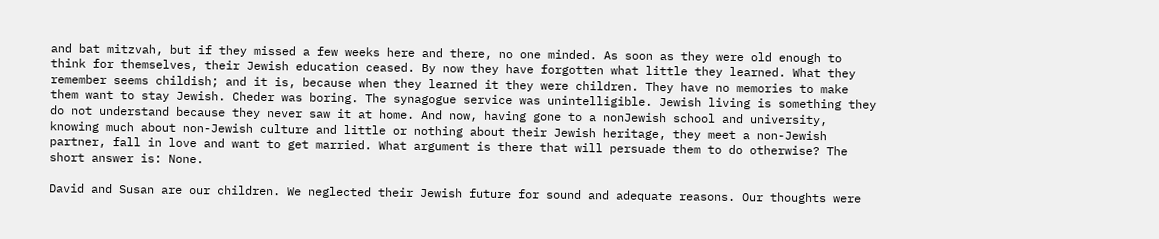and bat mitzvah, but if they missed a few weeks here and there, no one minded. As soon as they were old enough to think for themselves, their Jewish education ceased. By now they have forgotten what little they learned. What they remember seems childish; and it is, because when they learned it they were children. They have no memories to make them want to stay Jewish. Cheder was boring. The synagogue service was unintelligible. Jewish living is something they do not understand because they never saw it at home. And now, having gone to a nonJewish school and university, knowing much about non-Jewish culture and little or nothing about their Jewish heritage, they meet a non-Jewish partner, fall in love and want to get married. What argument is there that will persuade them to do otherwise? The short answer is: None.

David and Susan are our children. We neglected their Jewish future for sound and adequate reasons. Our thoughts were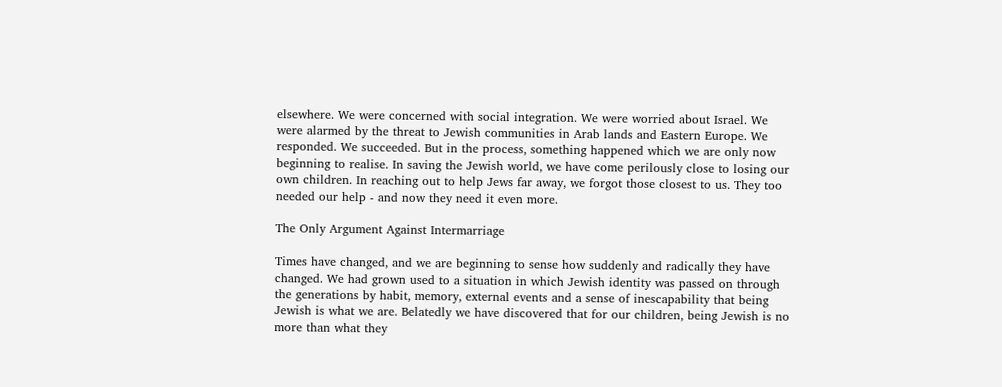elsewhere. We were concerned with social integration. We were worried about Israel. We were alarmed by the threat to Jewish communities in Arab lands and Eastern Europe. We responded. We succeeded. But in the process, something happened which we are only now beginning to realise. In saving the Jewish world, we have come perilously close to losing our own children. In reaching out to help Jews far away, we forgot those closest to us. They too needed our help - and now they need it even more.

The Only Argument Against Intermarriage

Times have changed, and we are beginning to sense how suddenly and radically they have changed. We had grown used to a situation in which Jewish identity was passed on through the generations by habit, memory, external events and a sense of inescapability that being Jewish is what we are. Belatedly we have discovered that for our children, being Jewish is no more than what they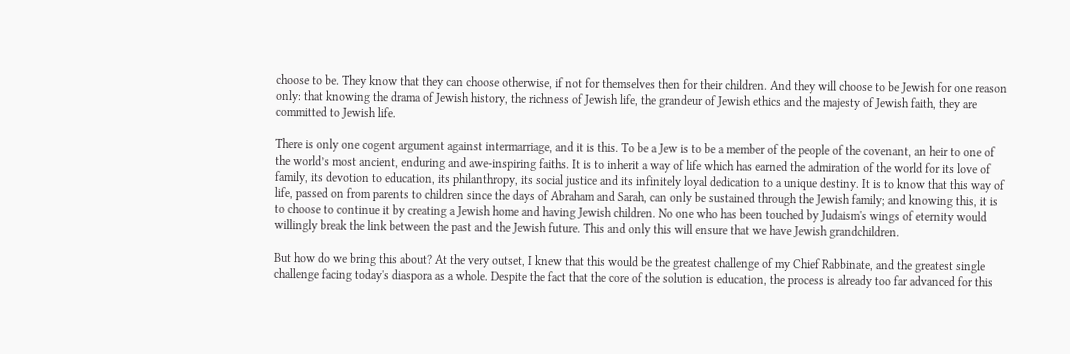choose to be. They know that they can choose otherwise, if not for themselves then for their children. And they will choose to be Jewish for one reason only: that knowing the drama of Jewish history, the richness of Jewish life, the grandeur of Jewish ethics and the majesty of Jewish faith, they are committed to Jewish life.

There is only one cogent argument against intermarriage, and it is this. To be a Jew is to be a member of the people of the covenant, an heir to one of the world’s most ancient, enduring and awe-inspiring faiths. It is to inherit a way of life which has earned the admiration of the world for its love of family, its devotion to education, its philanthropy, its social justice and its infinitely loyal dedication to a unique destiny. It is to know that this way of life, passed on from parents to children since the days of Abraham and Sarah, can only be sustained through the Jewish family; and knowing this, it is to choose to continue it by creating a Jewish home and having Jewish children. No one who has been touched by Judaism's wings of eternity would willingly break the link between the past and the Jewish future. This and only this will ensure that we have Jewish grandchildren.

But how do we bring this about? At the very outset, I knew that this would be the greatest challenge of my Chief Rabbinate, and the greatest single challenge facing today's diaspora as a whole. Despite the fact that the core of the solution is education, the process is already too far advanced for this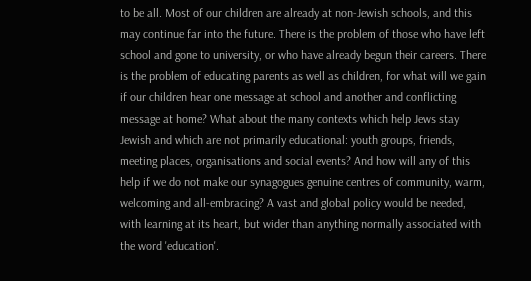to be all. Most of our children are already at non-Jewish schools, and this may continue far into the future. There is the problem of those who have left school and gone to university, or who have already begun their careers. There is the problem of educating parents as well as children, for what will we gain if our children hear one message at school and another and conflicting message at home? What about the many contexts which help Jews stay Jewish and which are not primarily educational: youth groups, friends, meeting places, organisations and social events? And how will any of this help if we do not make our synagogues genuine centres of community, warm, welcoming and all-embracing? A vast and global policy would be needed, with learning at its heart, but wider than anything normally associated with the word 'education'.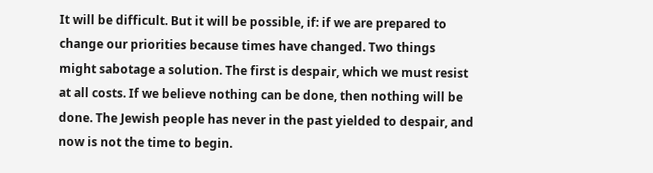It will be difficult. But it will be possible, if: if we are prepared to change our priorities because times have changed. Two things might sabotage a solution. The first is despair, which we must resist at all costs. If we believe nothing can be done, then nothing will be done. The Jewish people has never in the past yielded to despair, and now is not the time to begin.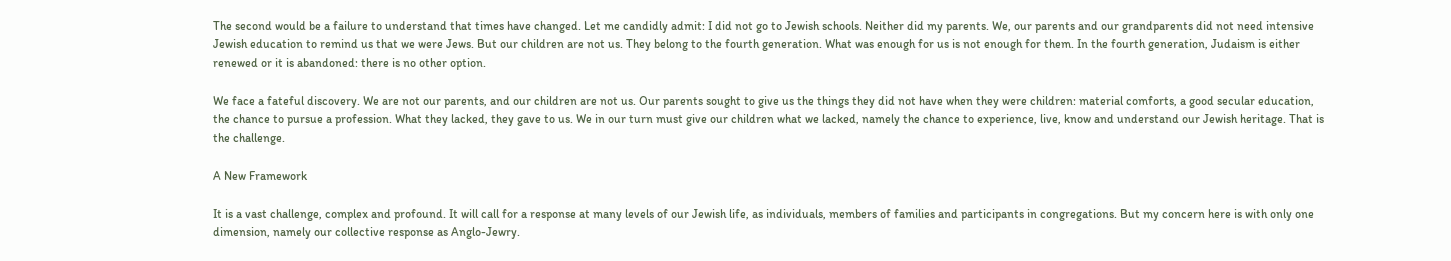The second would be a failure to understand that times have changed. Let me candidly admit: I did not go to Jewish schools. Neither did my parents. We, our parents and our grandparents did not need intensive Jewish education to remind us that we were Jews. But our children are not us. They belong to the fourth generation. What was enough for us is not enough for them. In the fourth generation, Judaism is either renewed or it is abandoned: there is no other option.

We face a fateful discovery. We are not our parents, and our children are not us. Our parents sought to give us the things they did not have when they were children: material comforts, a good secular education, the chance to pursue a profession. What they lacked, they gave to us. We in our turn must give our children what we lacked, namely the chance to experience, live, know and understand our Jewish heritage. That is the challenge.

A New Framework

It is a vast challenge, complex and profound. It will call for a response at many levels of our Jewish life, as individuals, members of families and participants in congregations. But my concern here is with only one dimension, namely our collective response as Anglo-Jewry.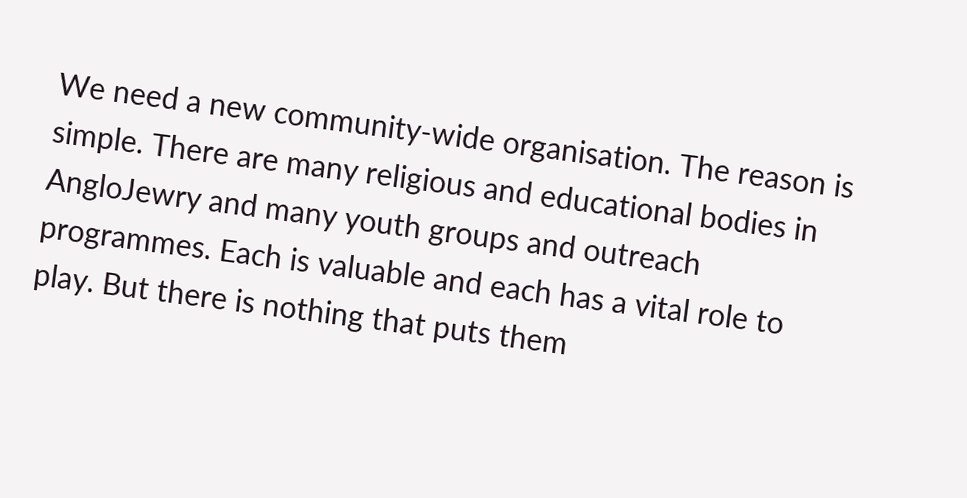We need a new community-wide organisation. The reason is simple. There are many religious and educational bodies in AngloJewry and many youth groups and outreach programmes. Each is valuable and each has a vital role to play. But there is nothing that puts them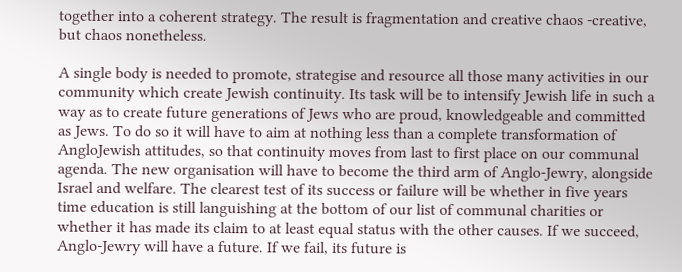together into a coherent strategy. The result is fragmentation and creative chaos -creative, but chaos nonetheless.

A single body is needed to promote, strategise and resource all those many activities in our community which create Jewish continuity. Its task will be to intensify Jewish life in such a way as to create future generations of Jews who are proud, knowledgeable and committed as Jews. To do so it will have to aim at nothing less than a complete transformation of AngloJewish attitudes, so that continuity moves from last to first place on our communal agenda. The new organisation will have to become the third arm of Anglo-Jewry, alongside Israel and welfare. The clearest test of its success or failure will be whether in five years time education is still languishing at the bottom of our list of communal charities or whether it has made its claim to at least equal status with the other causes. If we succeed, Anglo-Jewry will have a future. If we fail, its future is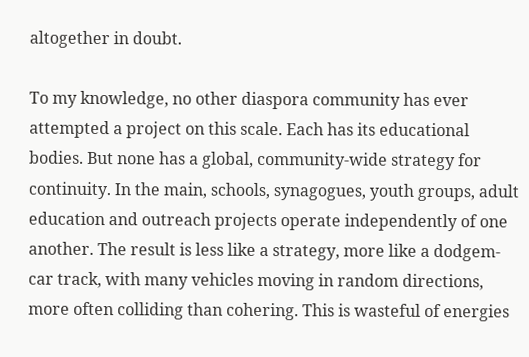altogether in doubt.

To my knowledge, no other diaspora community has ever attempted a project on this scale. Each has its educational bodies. But none has a global, community-wide strategy for continuity. In the main, schools, synagogues, youth groups, adult education and outreach projects operate independently of one another. The result is less like a strategy, more like a dodgem-car track, with many vehicles moving in random directions, more often colliding than cohering. This is wasteful of energies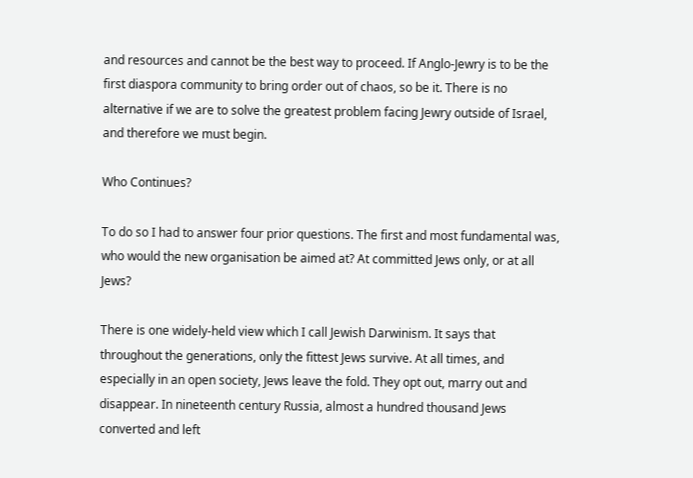and resources and cannot be the best way to proceed. If Anglo-Jewry is to be the first diaspora community to bring order out of chaos, so be it. There is no alternative if we are to solve the greatest problem facing Jewry outside of Israel, and therefore we must begin.

Who Continues?

To do so I had to answer four prior questions. The first and most fundamental was, who would the new organisation be aimed at? At committed Jews only, or at all Jews?

There is one widely-held view which I call Jewish Darwinism. It says that throughout the generations, only the fittest Jews survive. At all times, and especially in an open society, Jews leave the fold. They opt out, marry out and disappear. In nineteenth century Russia, almost a hundred thousand Jews converted and left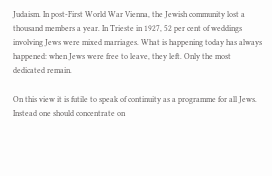Judaism. In post-First World War Vienna, the Jewish community lost a thousand members a year. In Trieste in 1927, 52 per cent of weddings involving Jews were mixed marriages. What is happening today has always happened: when Jews were free to leave, they left. Only the most dedicated remain.

On this view it is futile to speak of continuity as a programme for all Jews. Instead one should concentrate on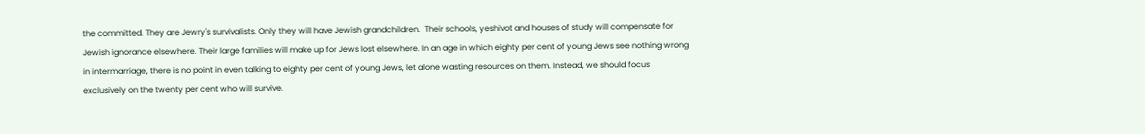the committed. They are Jewry's survivalists. Only they will have Jewish grandchildren.  Their schools, yeshivot and houses of study will compensate for Jewish ignorance elsewhere. Their large families will make up for Jews lost elsewhere. In an age in which eighty per cent of young Jews see nothing wrong in intermarriage, there is no point in even talking to eighty per cent of young Jews, let alone wasting resources on them. Instead, we should focus exclusively on the twenty per cent who will survive.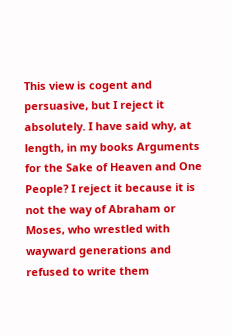This view is cogent and persuasive, but I reject it absolutely. I have said why, at length, in my books Arguments for the Sake of Heaven and One People? I reject it because it is not the way of Abraham or Moses, who wrestled with wayward generations and refused to write them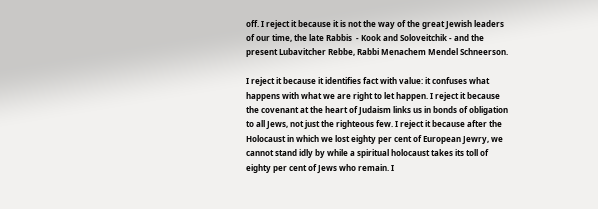off. I reject it because it is not the way of the great Jewish leaders of our time, the late Rabbis  - Kook and Soloveitchik - and the present Lubavitcher Rebbe, Rabbi Menachem Mendel Schneerson.

I reject it because it identifies fact with value: it confuses what happens with what we are right to let happen. I reject it because the covenant at the heart of Judaism links us in bonds of obligation to all Jews, not just the righteous few. I reject it because after the Holocaust in which we lost eighty per cent of European Jewry, we cannot stand idly by while a spiritual holocaust takes its toll of eighty per cent of Jews who remain. I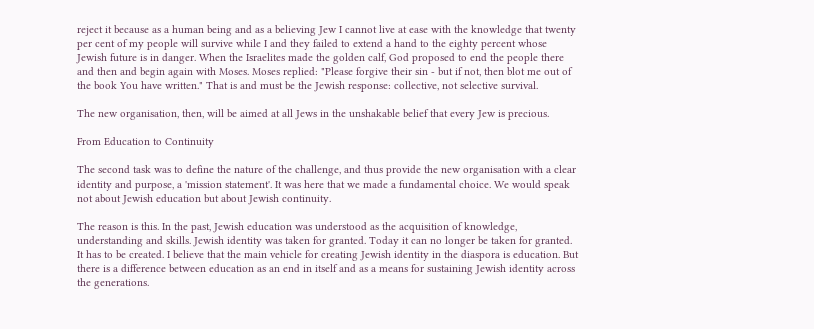reject it because as a human being and as a believing Jew I cannot live at ease with the knowledge that twenty per cent of my people will survive while I and they failed to extend a hand to the eighty percent whose Jewish future is in danger. When the Israelites made the golden calf, God proposed to end the people there and then and begin again with Moses. Moses replied: "Please forgive their sin - but if not, then blot me out of the book You have written." That is and must be the Jewish response: collective, not selective survival.

The new organisation, then, will be aimed at all Jews in the unshakable belief that every Jew is precious.

From Education to Continuity

The second task was to define the nature of the challenge, and thus provide the new organisation with a clear identity and purpose, a 'mission statement'. It was here that we made a fundamental choice. We would speak not about Jewish education but about Jewish continuity.

The reason is this. In the past, Jewish education was understood as the acquisition of knowledge, understanding and skills. Jewish identity was taken for granted. Today it can no longer be taken for granted. It has to be created. I believe that the main vehicle for creating Jewish identity in the diaspora is education. But there is a difference between education as an end in itself and as a means for sustaining Jewish identity across the generations.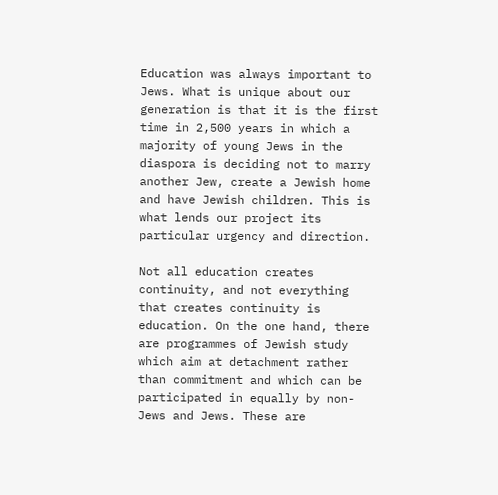Education was always important to Jews. What is unique about our generation is that it is the first time in 2,500 years in which a majority of young Jews in the diaspora is deciding not to marry another Jew, create a Jewish home and have Jewish children. This is what lends our project its particular urgency and direction.

Not all education creates continuity, and not everything that creates continuity is education. On the one hand, there are programmes of Jewish study which aim at detachment rather than commitment and which can be participated in equally by non-Jews and Jews. These are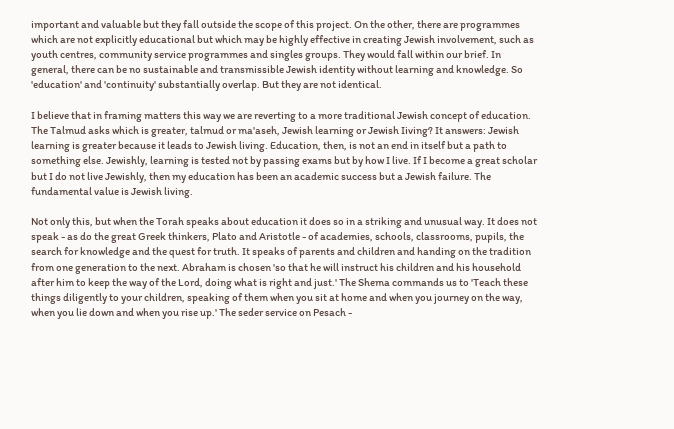important and valuable but they fall outside the scope of this project. On the other, there are programmes which are not explicitly educational but which may be highly effective in creating Jewish involvement, such as youth centres, community service programmes and singles groups. They would fall within our brief. In general, there can be no sustainable and transmissible Jewish identity without learning and knowledge. So 'education' and 'continuity' substantially overlap. But they are not identical.

I believe that in framing matters this way we are reverting to a more traditional Jewish concept of education. The Talmud asks which is greater, talmud or ma'aseh, Jewish learning or Jewish Iiving? It answers: Jewish learning is greater because it leads to Jewish living. Education, then, is not an end in itself but a path to something else. Jewishly, learning is tested not by passing exams but by how I live. If I become a great scholar but I do not live Jewishly, then my education has been an academic success but a Jewish failure. The fundamental value is Jewish living.

Not only this, but when the Torah speaks about education it does so in a striking and unusual way. It does not speak - as do the great Greek thinkers, Plato and Aristotle - of academies, schools, classrooms, pupils, the search for knowledge and the quest for truth. It speaks of parents and children and handing on the tradition from one generation to the next. Abraham is chosen 'so that he will instruct his children and his household after him to keep the way of the Lord, doing what is right and just.' The Shema commands us to 'Teach these things diligently to your children, speaking of them when you sit at home and when you journey on the way, when you lie down and when you rise up.' The seder service on Pesach -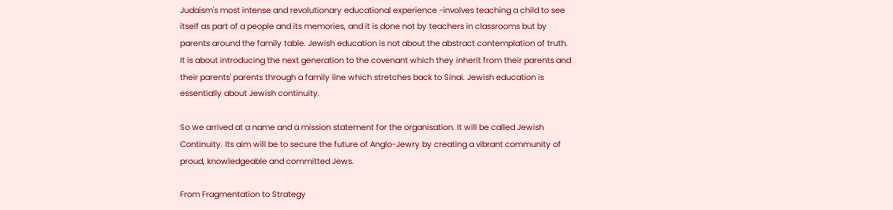Judaism's most intense and revolutionary educational experience -involves teaching a child to see itself as part of a people and its memories, and it is done not by teachers in classrooms but by parents around the family table. Jewish education is not about the abstract contemplation of truth. It is about introducing the next generation to the covenant which they inherit from their parents and their parents' parents through a family line which stretches back to Sinai. Jewish education is essentially about Jewish continuity.

So we arrived at a name and a mission statement for the organisation. It will be called Jewish Continuity. Its aim will be to secure the future of Anglo-Jewry by creating a vibrant community of proud, knowledgeable and committed Jews.

From Fragmentation to Strategy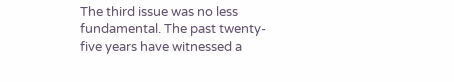The third issue was no less fundamental. The past twenty-five years have witnessed a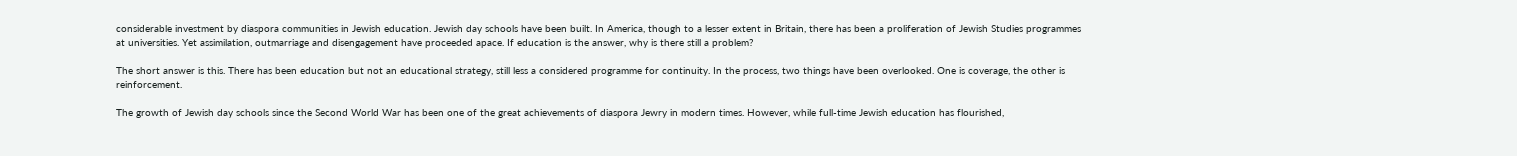considerable investment by diaspora communities in Jewish education. Jewish day schools have been built. In America, though to a lesser extent in Britain, there has been a proliferation of Jewish Studies programmes at universities. Yet assimilation, outmarriage and disengagement have proceeded apace. If education is the answer, why is there still a problem?

The short answer is this. There has been education but not an educational strategy, still less a considered programme for continuity. In the process, two things have been overlooked. One is coverage, the other is reinforcement.

The growth of Jewish day schools since the Second World War has been one of the great achievements of diaspora Jewry in modern times. However, while full-time Jewish education has flourished,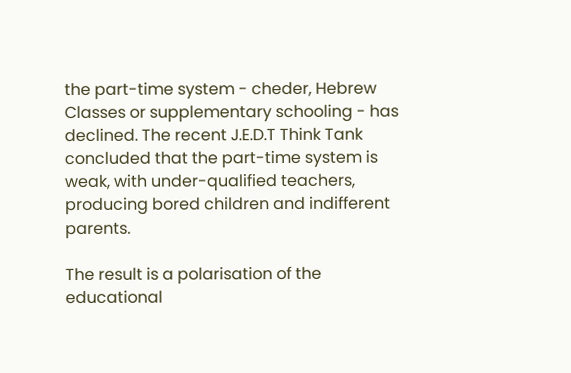the part-time system - cheder, Hebrew Classes or supplementary schooling - has declined. The recent J.E.D.T Think Tank concluded that the part-time system is weak, with under-qualified teachers, producing bored children and indifferent parents.

The result is a polarisation of the educational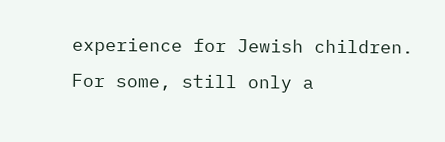experience for Jewish children. For some, still only a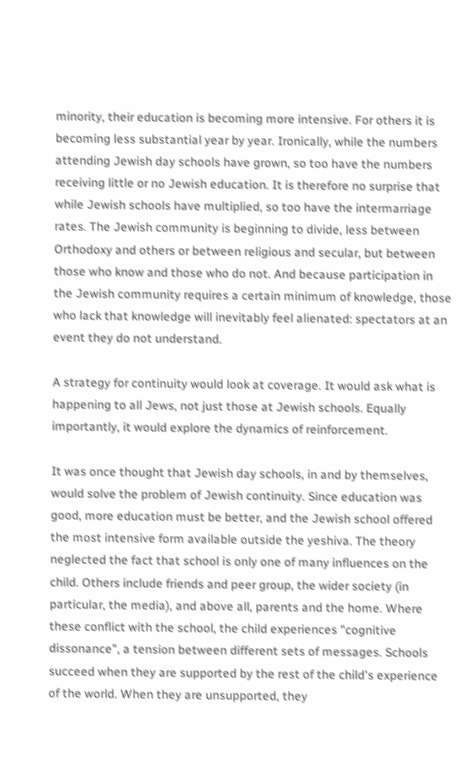minority, their education is becoming more intensive. For others it is becoming less substantial year by year. Ironically, while the numbers attending Jewish day schools have grown, so too have the numbers receiving little or no Jewish education. It is therefore no surprise that while Jewish schools have multiplied, so too have the intermarriage rates. The Jewish community is beginning to divide, less between Orthodoxy and others or between religious and secular, but between those who know and those who do not. And because participation in the Jewish community requires a certain minimum of knowledge, those who lack that knowledge will inevitably feel alienated: spectators at an event they do not understand.

A strategy for continuity would look at coverage. It would ask what is happening to all Jews, not just those at Jewish schools. Equally importantly, it would explore the dynamics of reinforcement.

It was once thought that Jewish day schools, in and by themselves, would solve the problem of Jewish continuity. Since education was good, more education must be better, and the Jewish school offered the most intensive form available outside the yeshiva. The theory neglected the fact that school is only one of many influences on the child. Others include friends and peer group, the wider society (in particular, the media), and above all, parents and the home. Where these conflict with the school, the child experiences "cognitive dissonance", a tension between different sets of messages. Schools succeed when they are supported by the rest of the child's experience of the world. When they are unsupported, they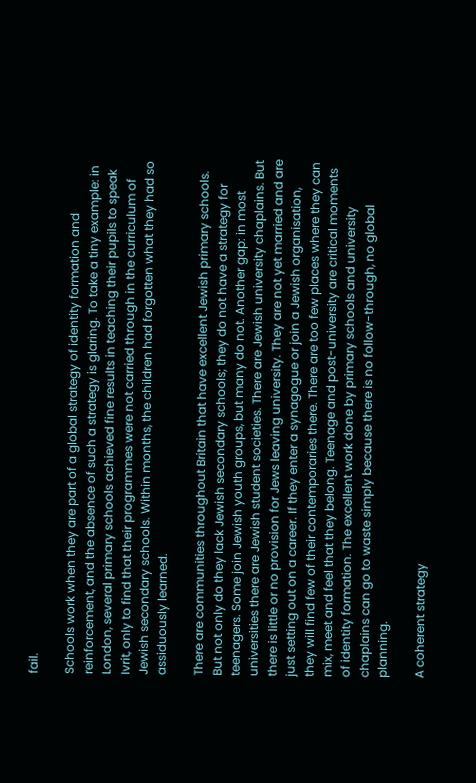fail.

Schools work when they are part of a global strategy of identity formation and reinforcement, and the absence of such a strategy is glaring. To take a tiny example: in London, several primary schools achieved fine results in teaching their pupils to speak Ivrit, only to find that their programmes were not carried through in the curriculum of Jewish secondary schools. Within months, the children had forgotten what they had so assiduously learned.

There are communities throughout Britain that have excellent Jewish primary schools. But not only do they lack Jewish secondary schools; they do not have a strategy for teenagers. Some join Jewish youth groups, but many do not. Another gap: in most universities there are Jewish student societies. There are Jewish university chaplains. But there is little or no provision for Jews leaving university. They are not yet married and are just setting out on a career. If they enter a synagogue or join a Jewish organisation, they will find few of their contemporaries there. There are too few places where they can mix, meet and feel that they belong. Teenage and post-university are critical moments of identity formation. The excellent work done by primary schools and university chaplains can go to waste simply because there is no follow-through, no global planning.

A coherent strategy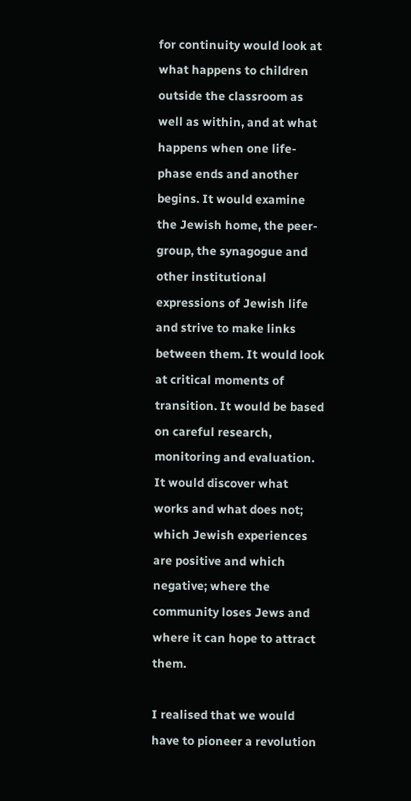for continuity would look at what happens to children outside the classroom as well as within, and at what happens when one life-phase ends and another begins. It would examine the Jewish home, the peer-group, the synagogue and other institutional expressions of Jewish life and strive to make links between them. It would look at critical moments of transition. It would be based on careful research, monitoring and evaluation. It would discover what works and what does not; which Jewish experiences are positive and which negative; where the community loses Jews and where it can hope to attract them.

I realised that we would have to pioneer a revolution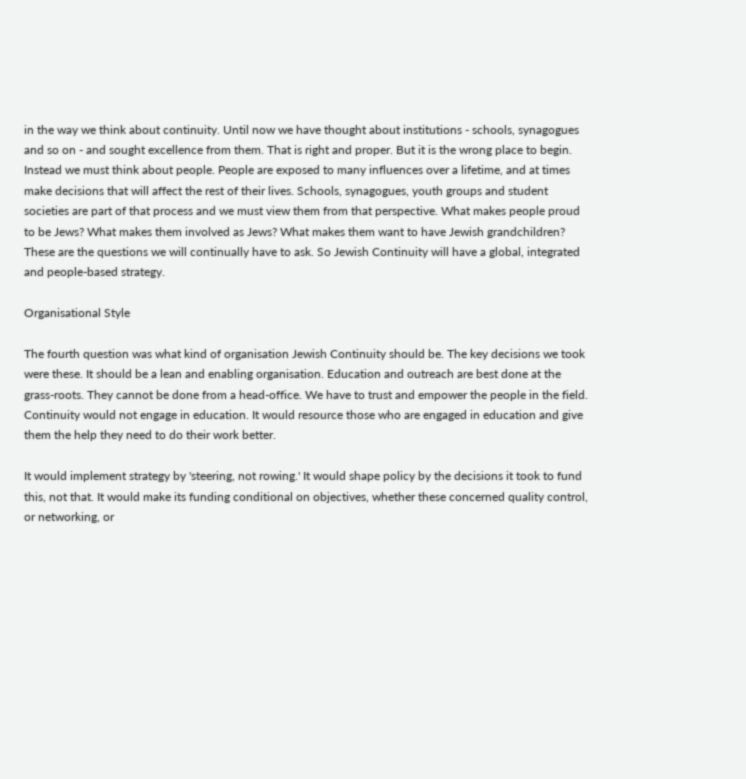in the way we think about continuity. Until now we have thought about institutions - schools, synagogues and so on - and sought excellence from them. That is right and proper. But it is the wrong place to begin. Instead we must think about people. People are exposed to many influences over a lifetime, and at times make decisions that will affect the rest of their lives. Schools, synagogues, youth groups and student societies are part of that process and we must view them from that perspective. What makes people proud to be Jews? What makes them involved as Jews? What makes them want to have Jewish grandchildren? These are the questions we will continually have to ask. So Jewish Continuity will have a global, integrated and people-based strategy.

Organisational Style

The fourth question was what kind of organisation Jewish Continuity should be. The key decisions we took were these. It should be a lean and enabling organisation. Education and outreach are best done at the grass-roots. They cannot be done from a head-office. We have to trust and empower the people in the field. Continuity would not engage in education. It would resource those who are engaged in education and give them the help they need to do their work better.

It would implement strategy by 'steering, not rowing.' It would shape policy by the decisions it took to fund this, not that. It would make its funding conditional on objectives, whether these concerned quality control, or networking, or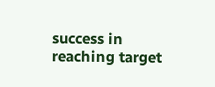success in reaching target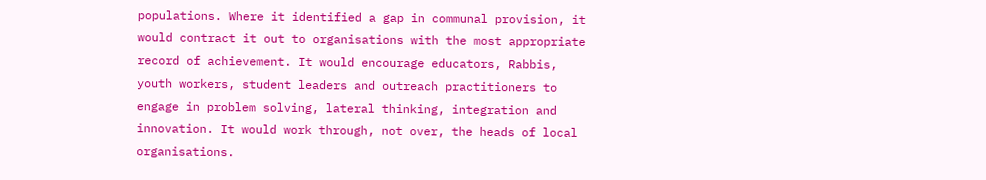populations. Where it identified a gap in communal provision, it would contract it out to organisations with the most appropriate record of achievement. It would encourage educators, Rabbis, youth workers, student leaders and outreach practitioners to engage in problem solving, lateral thinking, integration and innovation. It would work through, not over, the heads of local organisations.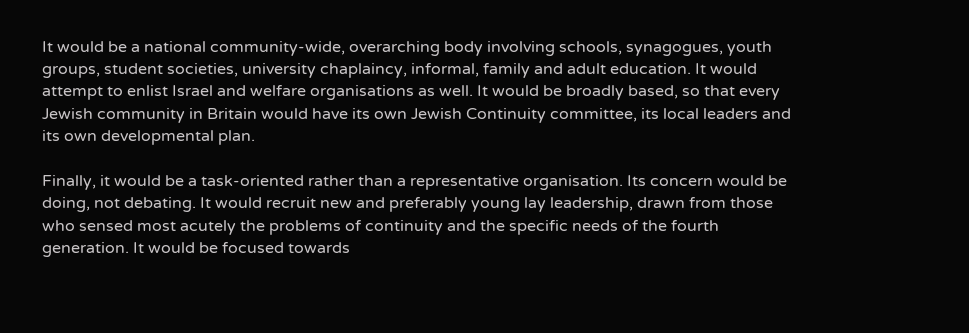It would be a national community-wide, overarching body involving schools, synagogues, youth groups, student societies, university chaplaincy, informal, family and adult education. It would attempt to enlist Israel and welfare organisations as well. It would be broadly based, so that every Jewish community in Britain would have its own Jewish Continuity committee, its local leaders and its own developmental plan.

Finally, it would be a task-oriented rather than a representative organisation. Its concern would be doing, not debating. It would recruit new and preferably young lay leadership, drawn from those who sensed most acutely the problems of continuity and the specific needs of the fourth generation. It would be focused towards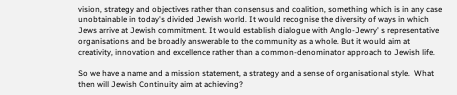vision, strategy and objectives rather than consensus and coalition, something which is in any case unobtainable in today's divided Jewish world. It would recognise the diversity of ways in which Jews arrive at Jewish commitment. It would establish dialogue with Anglo-Jewry' s representative organisations and be broadly answerable to the community as a whole. But it would aim at creativity, innovation and excellence rather than a common-denominator approach to Jewish life.

So we have a name and a mission statement, a strategy and a sense of organisational style.  What then will Jewish Continuity aim at achieving?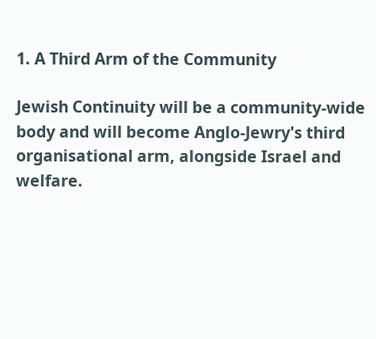1. A Third Arm of the Community

Jewish Continuity will be a community-wide body and will become Anglo-Jewry's third organisational arm, alongside Israel and welfare.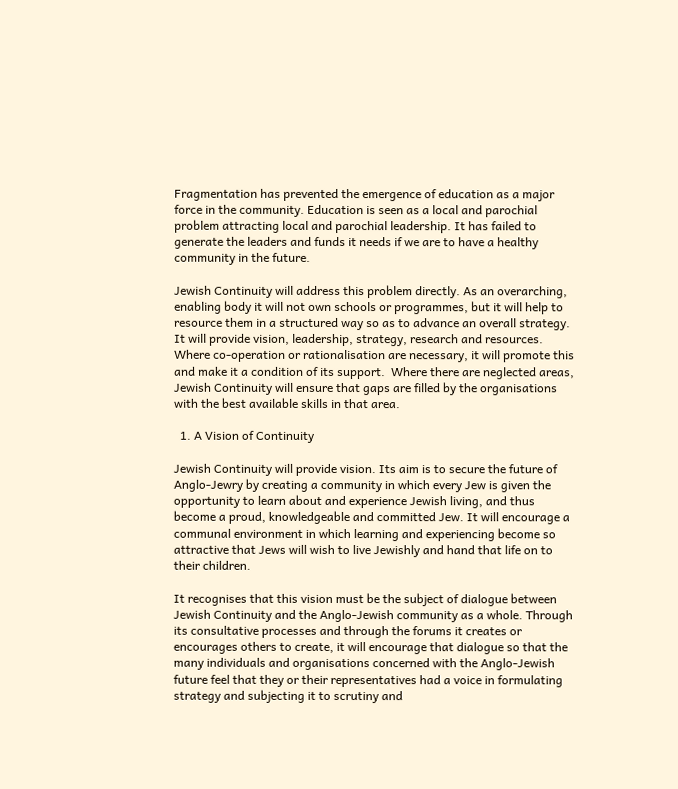Fragmentation has prevented the emergence of education as a major force in the community. Education is seen as a local and parochial problem attracting local and parochial leadership. It has failed to generate the leaders and funds it needs if we are to have a healthy community in the future.

Jewish Continuity will address this problem directly. As an overarching, enabling body it will not own schools or programmes, but it will help to resource them in a structured way so as to advance an overall strategy. It will provide vision, leadership, strategy, research and resources. Where co-operation or rationalisation are necessary, it will promote this and make it a condition of its support.  Where there are neglected areas, Jewish Continuity will ensure that gaps are filled by the organisations with the best available skills in that area.

  1. A Vision of Continuity

Jewish Continuity will provide vision. Its aim is to secure the future of Anglo-Jewry by creating a community in which every Jew is given the opportunity to learn about and experience Jewish living, and thus become a proud, knowledgeable and committed Jew. It will encourage a communal environment in which learning and experiencing become so attractive that Jews will wish to live Jewishly and hand that life on to their children.

It recognises that this vision must be the subject of dialogue between Jewish Continuity and the Anglo-Jewish community as a whole. Through its consultative processes and through the forums it creates or encourages others to create, it will encourage that dialogue so that the many individuals and organisations concerned with the Anglo-Jewish future feel that they or their representatives had a voice in formulating strategy and subjecting it to scrutiny and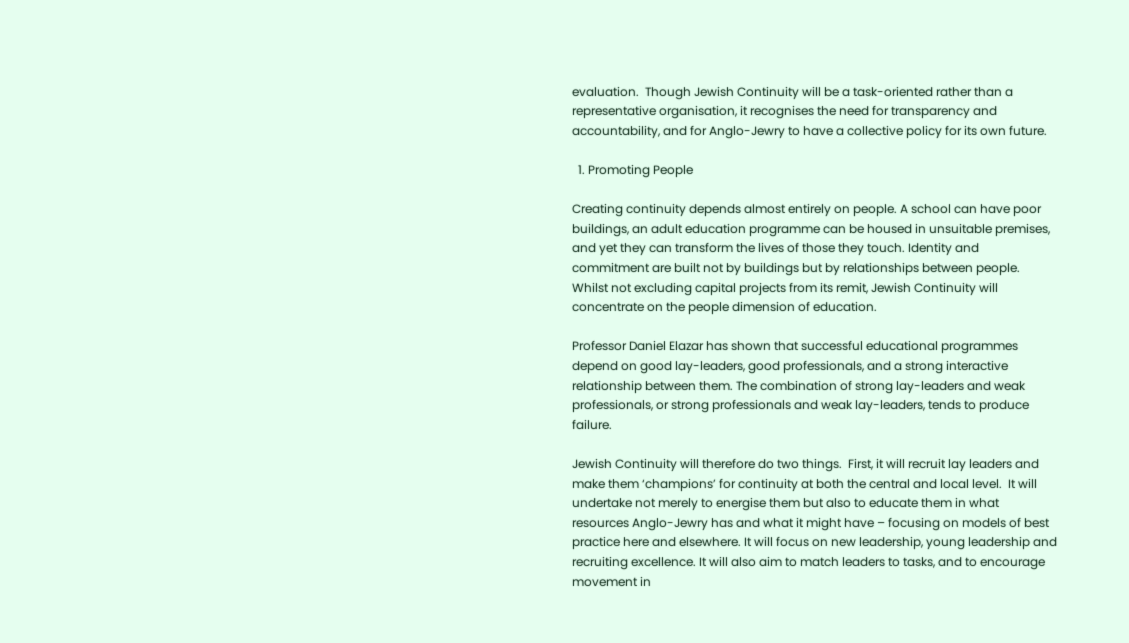evaluation.  Though Jewish Continuity will be a task-oriented rather than a representative organisation, it recognises the need for transparency and accountability, and for Anglo-Jewry to have a collective policy for its own future.

  1. Promoting People

Creating continuity depends almost entirely on people. A school can have poor buildings, an adult education programme can be housed in unsuitable premises, and yet they can transform the lives of those they touch. Identity and commitment are built not by buildings but by relationships between people. Whilst not excluding capital projects from its remit, Jewish Continuity will concentrate on the people dimension of education.

Professor Daniel Elazar has shown that successful educational programmes depend on good lay-leaders, good professionals, and a strong interactive relationship between them. The combination of strong lay-leaders and weak professionals, or strong professionals and weak lay-leaders, tends to produce failure.

Jewish Continuity will therefore do two things.  First, it will recruit lay leaders and make them ‘champions’ for continuity at both the central and local level.  It will undertake not merely to energise them but also to educate them in what resources Anglo-Jewry has and what it might have – focusing on models of best practice here and elsewhere. It will focus on new leadership, young leadership and recruiting excellence. It will also aim to match leaders to tasks, and to encourage movement in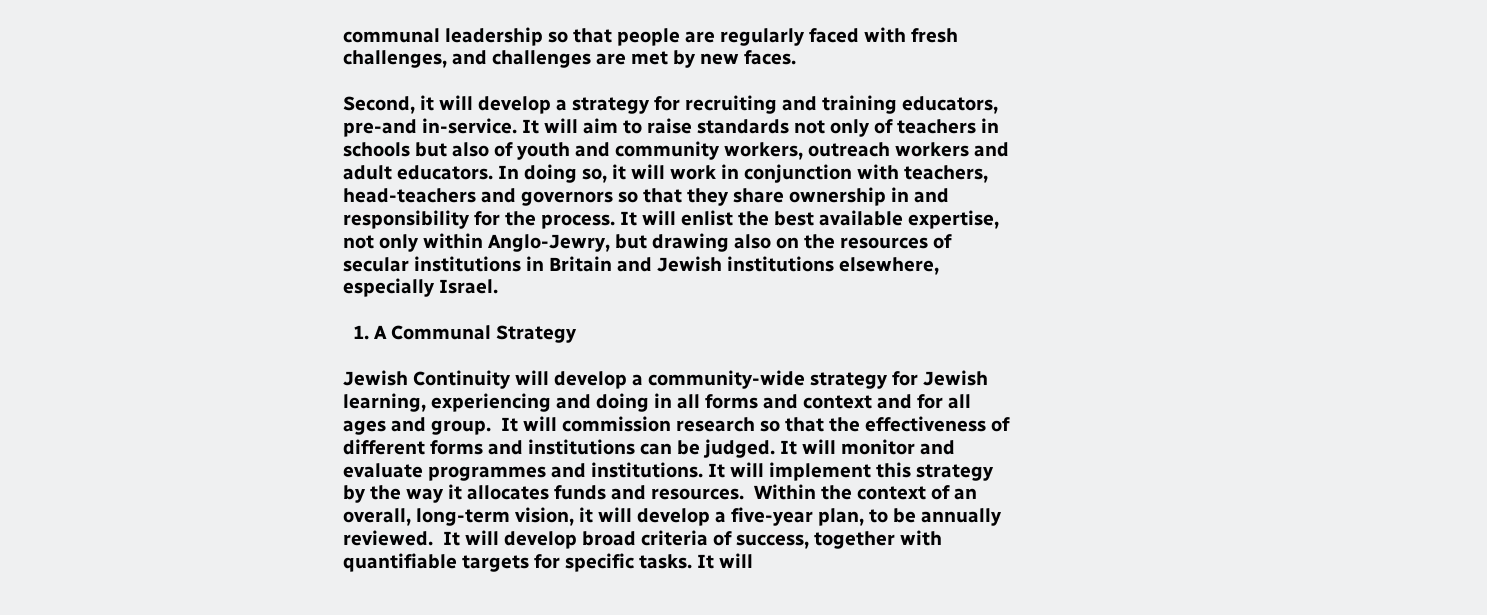communal leadership so that people are regularly faced with fresh challenges, and challenges are met by new faces.

Second, it will develop a strategy for recruiting and training educators, pre-and in-service. It will aim to raise standards not only of teachers in schools but also of youth and community workers, outreach workers and adult educators. In doing so, it will work in conjunction with teachers, head-teachers and governors so that they share ownership in and responsibility for the process. It will enlist the best available expertise, not only within Anglo-Jewry, but drawing also on the resources of secular institutions in Britain and Jewish institutions elsewhere, especially Israel.

  1. A Communal Strategy

Jewish Continuity will develop a community-wide strategy for Jewish learning, experiencing and doing in all forms and context and for all ages and group.  It will commission research so that the effectiveness of different forms and institutions can be judged. It will monitor and evaluate programmes and institutions. It will implement this strategy by the way it allocates funds and resources.  Within the context of an overall, long-term vision, it will develop a five-year plan, to be annually reviewed.  It will develop broad criteria of success, together with quantifiable targets for specific tasks. It will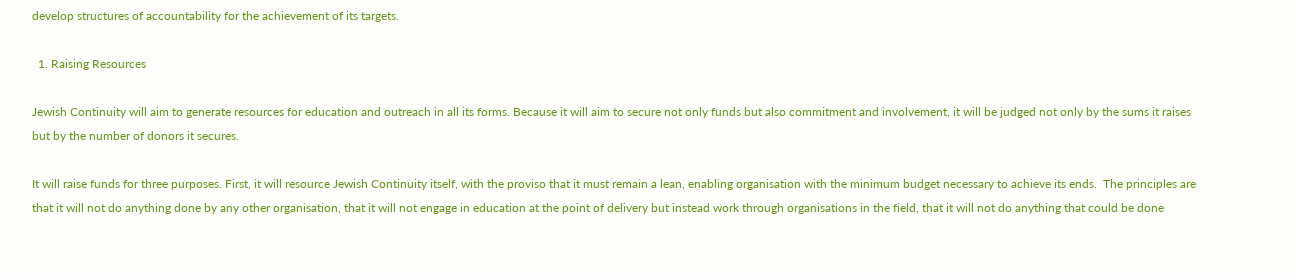develop structures of accountability for the achievement of its targets.

  1. Raising Resources

Jewish Continuity will aim to generate resources for education and outreach in all its forms. Because it will aim to secure not only funds but also commitment and involvement, it will be judged not only by the sums it raises but by the number of donors it secures.

It will raise funds for three purposes. First, it will resource Jewish Continuity itself, with the proviso that it must remain a lean, enabling organisation with the minimum budget necessary to achieve its ends.  The principles are that it will not do anything done by any other organisation, that it will not engage in education at the point of delivery but instead work through organisations in the field, that it will not do anything that could be done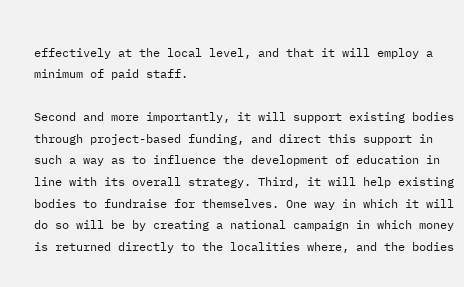effectively at the local level, and that it will employ a minimum of paid staff.

Second and more importantly, it will support existing bodies through project-based funding, and direct this support in such a way as to influence the development of education in line with its overall strategy. Third, it will help existing bodies to fundraise for themselves. One way in which it will do so will be by creating a national campaign in which money is returned directly to the localities where, and the bodies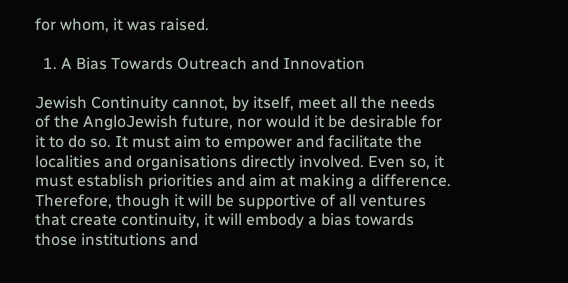for whom, it was raised.

  1. A Bias Towards Outreach and Innovation

Jewish Continuity cannot, by itself, meet all the needs of the AngloJewish future, nor would it be desirable for it to do so. It must aim to empower and facilitate the localities and organisations directly involved. Even so, it must establish priorities and aim at making a difference. Therefore, though it will be supportive of all ventures that create continuity, it will embody a bias towards those institutions and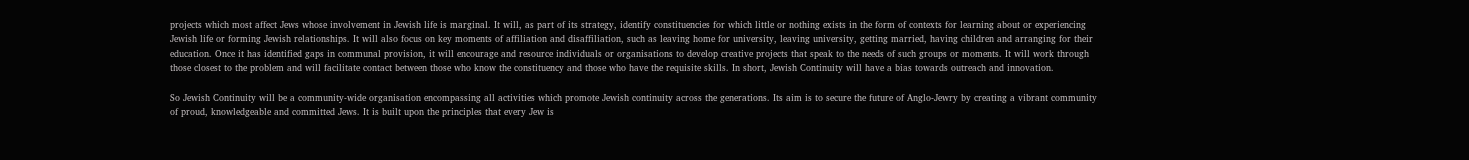projects which most affect Jews whose involvement in Jewish life is marginal. It will, as part of its strategy, identify constituencies for which little or nothing exists in the form of contexts for learning about or experiencing Jewish life or forming Jewish relationships. It will also focus on key moments of affiliation and disaffiliation, such as leaving home for university, leaving university, getting married, having children and arranging for their education. Once it has identified gaps in communal provision, it will encourage and resource individuals or organisations to develop creative projects that speak to the needs of such groups or moments. It will work through those closest to the problem and will facilitate contact between those who know the constituency and those who have the requisite skills. In short, Jewish Continuity will have a bias towards outreach and innovation.

So Jewish Continuity will be a community-wide organisation encompassing all activities which promote Jewish continuity across the generations. Its aim is to secure the future of Anglo-Jewry by creating a vibrant community of proud, knowledgeable and committed Jews. It is built upon the principles that every Jew is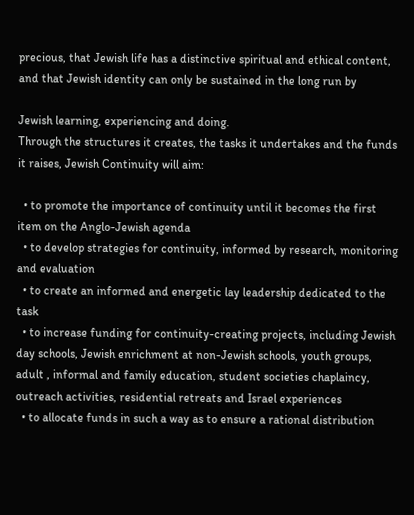precious, that Jewish life has a distinctive spiritual and ethical content, and that Jewish identity can only be sustained in the long run by

Jewish learning, experiencing and doing.
Through the structures it creates, the tasks it undertakes and the funds it raises, Jewish Continuity will aim:

  • to promote the importance of continuity until it becomes the first item on the Anglo-Jewish agenda
  • to develop strategies for continuity, informed by research, monitoring and evaluation
  • to create an informed and energetic lay leadership dedicated to the task
  • to increase funding for continuity-creating projects, including Jewish day schools, Jewish enrichment at non-Jewish schools, youth groups, adult , informal and family education, student societies chaplaincy, outreach activities, residential retreats and Israel experiences
  • to allocate funds in such a way as to ensure a rational distribution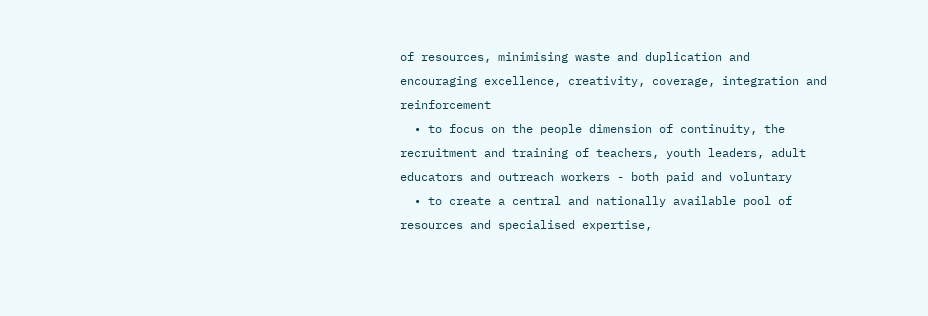of resources, minimising waste and duplication and encouraging excellence, creativity, coverage, integration and reinforcement
  • to focus on the people dimension of continuity, the recruitment and training of teachers, youth leaders, adult educators and outreach workers - both paid and voluntary
  • to create a central and nationally available pool of resources and specialised expertise,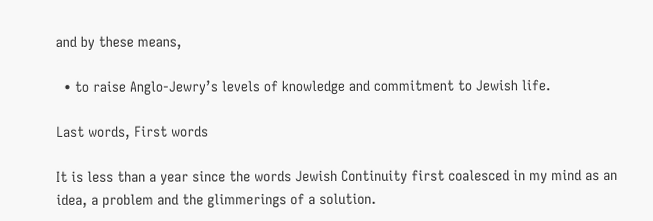and by these means,

  • to raise Anglo-Jewry’s levels of knowledge and commitment to Jewish life.

Last words, First words

It is less than a year since the words Jewish Continuity first coalesced in my mind as an idea, a problem and the glimmerings of a solution.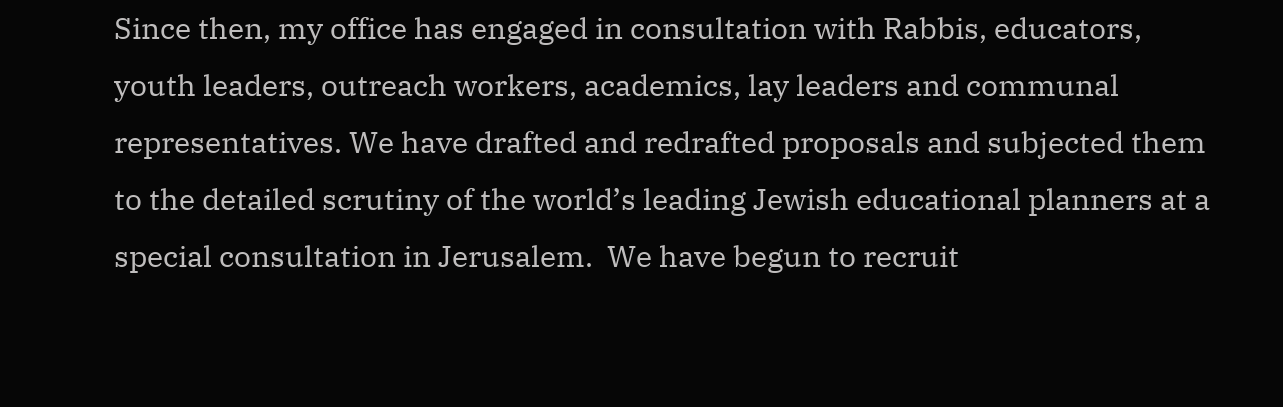Since then, my office has engaged in consultation with Rabbis, educators, youth leaders, outreach workers, academics, lay leaders and communal representatives. We have drafted and redrafted proposals and subjected them to the detailed scrutiny of the world’s leading Jewish educational planners at a special consultation in Jerusalem.  We have begun to recruit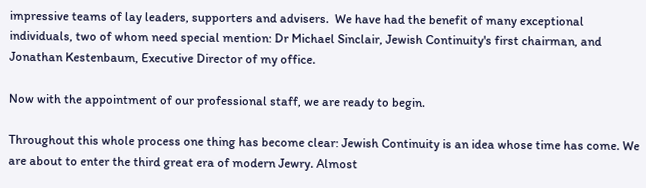impressive teams of lay leaders, supporters and advisers.  We have had the benefit of many exceptional individuals, two of whom need special mention: Dr Michael Sinclair, Jewish Continuity's first chairman, and Jonathan Kestenbaum, Executive Director of my office.

Now with the appointment of our professional staff, we are ready to begin.

Throughout this whole process one thing has become clear: Jewish Continuity is an idea whose time has come. We are about to enter the third great era of modern Jewry. Almost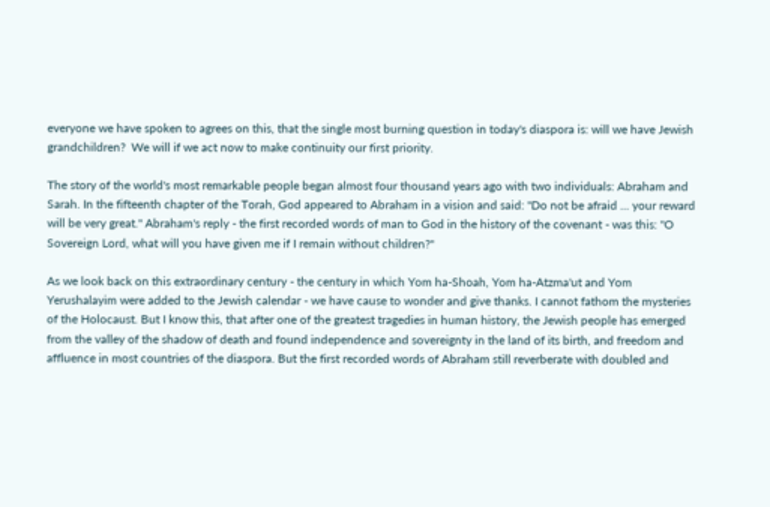everyone we have spoken to agrees on this, that the single most burning question in today's diaspora is: will we have Jewish grandchildren?  We will if we act now to make continuity our first priority.

The story of the world's most remarkable people began almost four thousand years ago with two individuals: Abraham and Sarah. In the fifteenth chapter of the Torah, God appeared to Abraham in a vision and said: "Do not be afraid ... your reward will be very great." Abraham's reply - the first recorded words of man to God in the history of the covenant - was this: "O Sovereign Lord, what will you have given me if I remain without children?"

As we look back on this extraordinary century - the century in which Yom ha-Shoah, Yom ha-Atzma'ut and Yom Yerushalayim were added to the Jewish calendar - we have cause to wonder and give thanks. I cannot fathom the mysteries of the Holocaust. But I know this, that after one of the greatest tragedies in human history, the Jewish people has emerged from the valley of the shadow of death and found independence and sovereignty in the land of its birth, and freedom and affluence in most countries of the diaspora. But the first recorded words of Abraham still reverberate with doubled and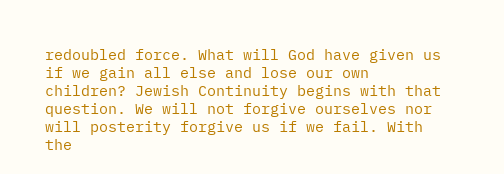redoubled force. What will God have given us if we gain all else and lose our own children? Jewish Continuity begins with that question. We will not forgive ourselves nor will posterity forgive us if we fail. With the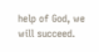help of God, we will succeed.